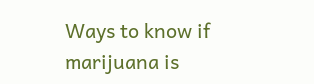Ways to know if marijuana is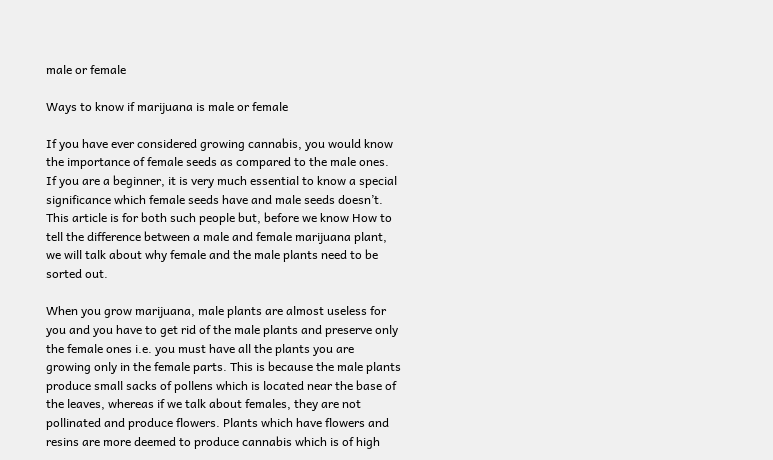male or female

Ways to know if marijuana is male or female

If you have ever considered growing cannabis, you would know the importance of female seeds as compared to the male ones. If you are a beginner, it is very much essential to know a special significance which female seeds have and male seeds doesn’t. This article is for both such people but, before we know How to tell the difference between a male and female marijuana plant, we will talk about why female and the male plants need to be sorted out.

When you grow marijuana, male plants are almost useless for you and you have to get rid of the male plants and preserve only the female ones i.e. you must have all the plants you are growing only in the female parts. This is because the male plants produce small sacks of pollens which is located near the base of the leaves, whereas if we talk about females, they are not pollinated and produce flowers. Plants which have flowers and resins are more deemed to produce cannabis which is of high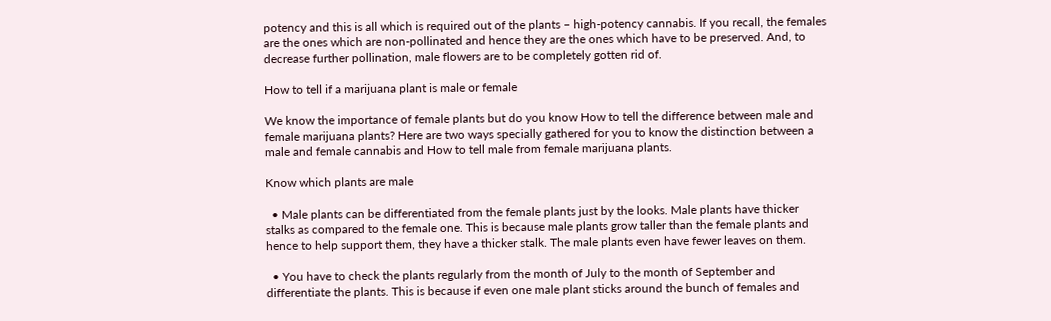potency and this is all which is required out of the plants – high-potency cannabis. If you recall, the females are the ones which are non-pollinated and hence they are the ones which have to be preserved. And, to decrease further pollination, male flowers are to be completely gotten rid of.

How to tell if a marijuana plant is male or female

We know the importance of female plants but do you know How to tell the difference between male and female marijuana plants? Here are two ways specially gathered for you to know the distinction between a male and female cannabis and How to tell male from female marijuana plants.

Know which plants are male

  • Male plants can be differentiated from the female plants just by the looks. Male plants have thicker stalks as compared to the female one. This is because male plants grow taller than the female plants and hence to help support them, they have a thicker stalk. The male plants even have fewer leaves on them.

  • You have to check the plants regularly from the month of July to the month of September and differentiate the plants. This is because if even one male plant sticks around the bunch of females and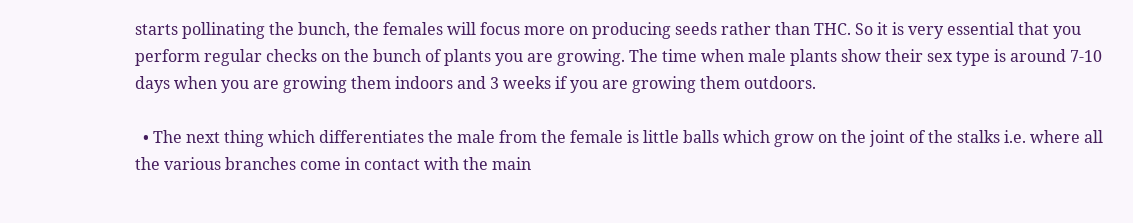starts pollinating the bunch, the females will focus more on producing seeds rather than THC. So it is very essential that you perform regular checks on the bunch of plants you are growing. The time when male plants show their sex type is around 7-10 days when you are growing them indoors and 3 weeks if you are growing them outdoors.

  • The next thing which differentiates the male from the female is little balls which grow on the joint of the stalks i.e. where all the various branches come in contact with the main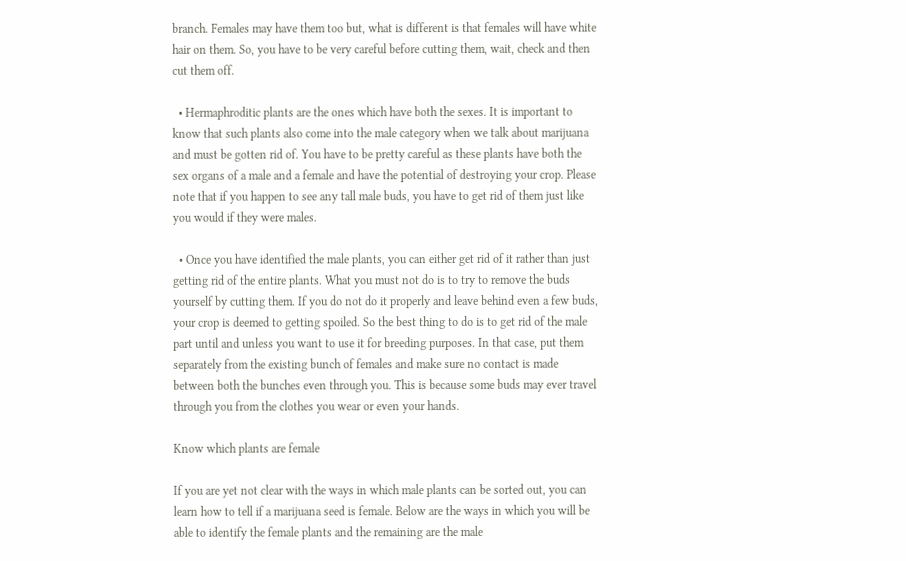branch. Females may have them too but, what is different is that females will have white hair on them. So, you have to be very careful before cutting them, wait, check and then cut them off.

  • Hermaphroditic plants are the ones which have both the sexes. It is important to know that such plants also come into the male category when we talk about marijuana and must be gotten rid of. You have to be pretty careful as these plants have both the sex organs of a male and a female and have the potential of destroying your crop. Please note that if you happen to see any tall male buds, you have to get rid of them just like you would if they were males.

  • Once you have identified the male plants, you can either get rid of it rather than just getting rid of the entire plants. What you must not do is to try to remove the buds yourself by cutting them. If you do not do it properly and leave behind even a few buds, your crop is deemed to getting spoiled. So the best thing to do is to get rid of the male part until and unless you want to use it for breeding purposes. In that case, put them separately from the existing bunch of females and make sure no contact is made between both the bunches even through you. This is because some buds may ever travel through you from the clothes you wear or even your hands.

Know which plants are female

If you are yet not clear with the ways in which male plants can be sorted out, you can learn how to tell if a marijuana seed is female. Below are the ways in which you will be able to identify the female plants and the remaining are the male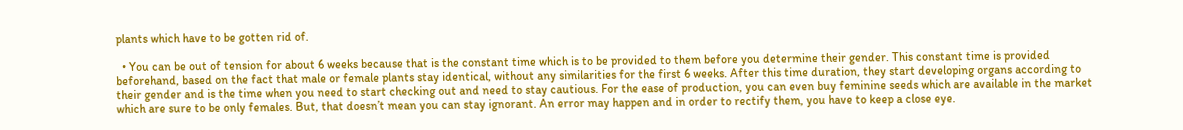plants which have to be gotten rid of.

  • You can be out of tension for about 6 weeks because that is the constant time which is to be provided to them before you determine their gender. This constant time is provided beforehand, based on the fact that male or female plants stay identical, without any similarities for the first 6 weeks. After this time duration, they start developing organs according to their gender and is the time when you need to start checking out and need to stay cautious. For the ease of production, you can even buy feminine seeds which are available in the market which are sure to be only females. But, that doesn’t mean you can stay ignorant. An error may happen and in order to rectify them, you have to keep a close eye.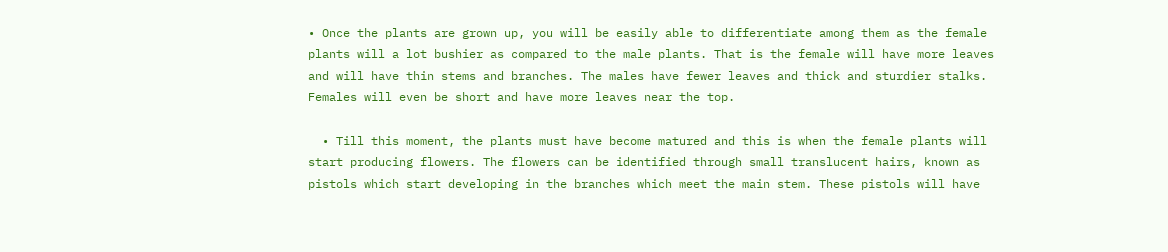• Once the plants are grown up, you will be easily able to differentiate among them as the female plants will a lot bushier as compared to the male plants. That is the female will have more leaves and will have thin stems and branches. The males have fewer leaves and thick and sturdier stalks. Females will even be short and have more leaves near the top.

  • Till this moment, the plants must have become matured and this is when the female plants will start producing flowers. The flowers can be identified through small translucent hairs, known as pistols which start developing in the branches which meet the main stem. These pistols will have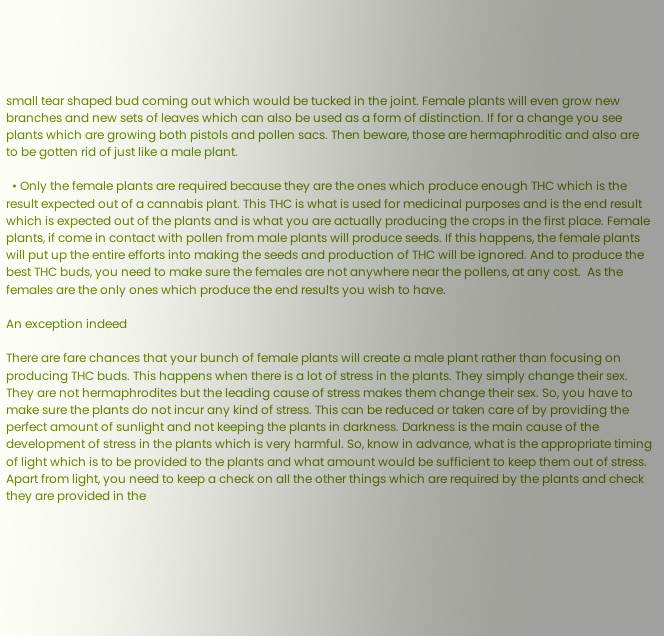small tear shaped bud coming out which would be tucked in the joint. Female plants will even grow new branches and new sets of leaves which can also be used as a form of distinction. If for a change you see plants which are growing both pistols and pollen sacs. Then beware, those are hermaphroditic and also are to be gotten rid of just like a male plant.

  • Only the female plants are required because they are the ones which produce enough THC which is the result expected out of a cannabis plant. This THC is what is used for medicinal purposes and is the end result which is expected out of the plants and is what you are actually producing the crops in the first place. Female plants, if come in contact with pollen from male plants will produce seeds. If this happens, the female plants will put up the entire efforts into making the seeds and production of THC will be ignored. And to produce the best THC buds, you need to make sure the females are not anywhere near the pollens, at any cost.  As the females are the only ones which produce the end results you wish to have.

An exception indeed

There are fare chances that your bunch of female plants will create a male plant rather than focusing on producing THC buds. This happens when there is a lot of stress in the plants. They simply change their sex. They are not hermaphrodites but the leading cause of stress makes them change their sex. So, you have to make sure the plants do not incur any kind of stress. This can be reduced or taken care of by providing the perfect amount of sunlight and not keeping the plants in darkness. Darkness is the main cause of the development of stress in the plants which is very harmful. So, know in advance, what is the appropriate timing of light which is to be provided to the plants and what amount would be sufficient to keep them out of stress. Apart from light, you need to keep a check on all the other things which are required by the plants and check they are provided in the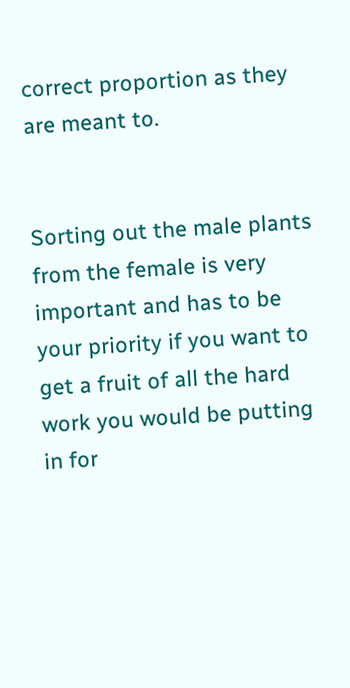correct proportion as they are meant to.


Sorting out the male plants from the female is very important and has to be your priority if you want to get a fruit of all the hard work you would be putting in for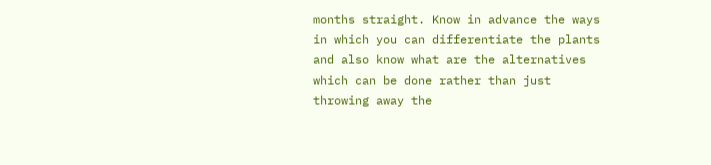months straight. Know in advance the ways in which you can differentiate the plants and also know what are the alternatives which can be done rather than just throwing away the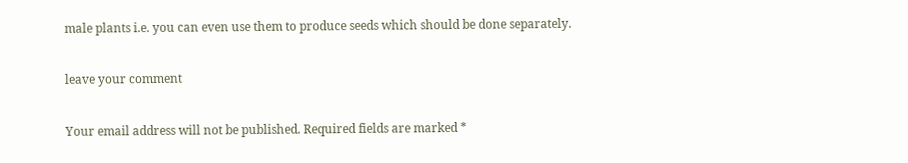male plants i.e. you can even use them to produce seeds which should be done separately.

leave your comment

Your email address will not be published. Required fields are marked *